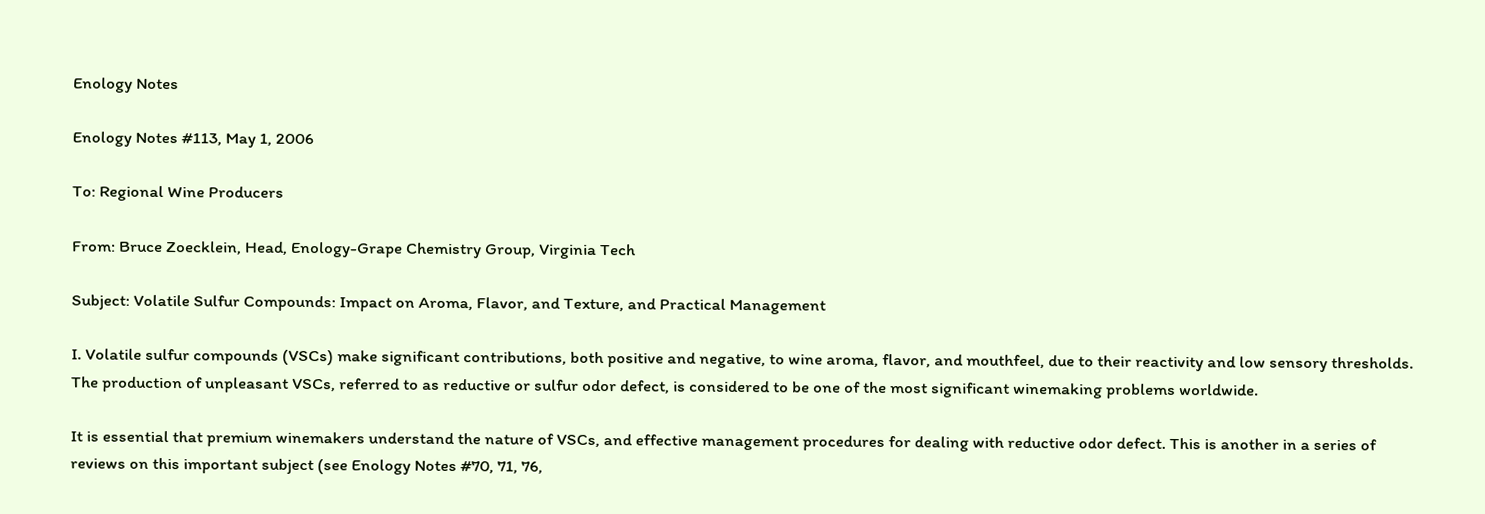Enology Notes

Enology Notes #113, May 1, 2006

To: Regional Wine Producers

From: Bruce Zoecklein, Head, Enology-Grape Chemistry Group, Virginia Tech

Subject: Volatile Sulfur Compounds: Impact on Aroma, Flavor, and Texture, and Practical Management

I. Volatile sulfur compounds (VSCs) make significant contributions, both positive and negative, to wine aroma, flavor, and mouthfeel, due to their reactivity and low sensory thresholds. The production of unpleasant VSCs, referred to as reductive or sulfur odor defect, is considered to be one of the most significant winemaking problems worldwide.

It is essential that premium winemakers understand the nature of VSCs, and effective management procedures for dealing with reductive odor defect. This is another in a series of reviews on this important subject (see Enology Notes #70, 71, 76,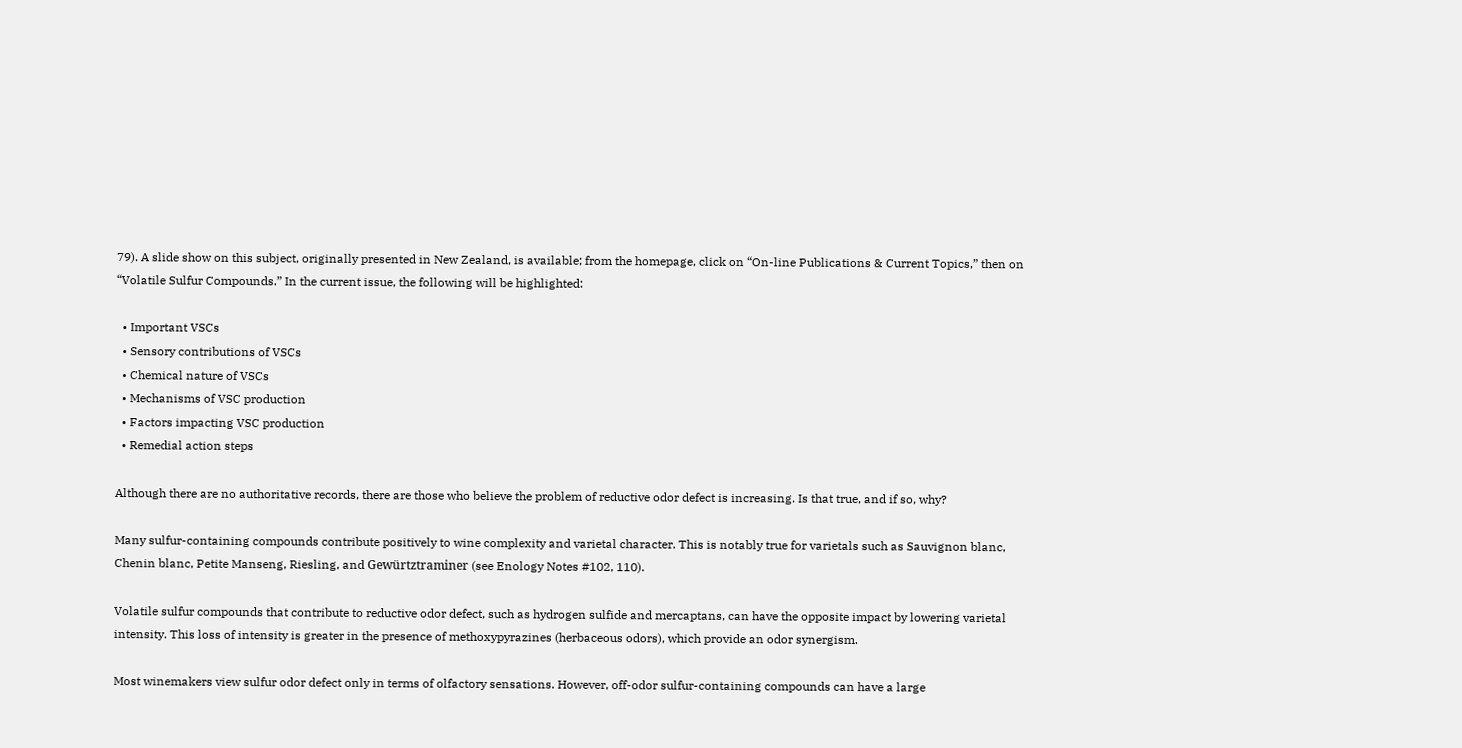79). A slide show on this subject, originally presented in New Zealand, is available; from the homepage, click on “On-line Publications & Current Topics,” then on “Volatile Sulfur Compounds.” In the current issue, the following will be highlighted:

  • Important VSCs
  • Sensory contributions of VSCs
  • Chemical nature of VSCs
  • Mechanisms of VSC production
  • Factors impacting VSC production
  • Remedial action steps

Although there are no authoritative records, there are those who believe the problem of reductive odor defect is increasing. Is that true, and if so, why?

Many sulfur-containing compounds contribute positively to wine complexity and varietal character. This is notably true for varietals such as Sauvignon blanc, Chenin blanc, Petite Manseng, Riesling, and Gewürtztraminer (see Enology Notes #102, 110).

Volatile sulfur compounds that contribute to reductive odor defect, such as hydrogen sulfide and mercaptans, can have the opposite impact by lowering varietal intensity. This loss of intensity is greater in the presence of methoxypyrazines (herbaceous odors), which provide an odor synergism.

Most winemakers view sulfur odor defect only in terms of olfactory sensations. However, off-odor sulfur-containing compounds can have a large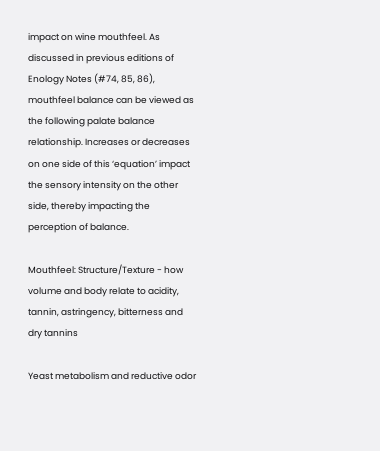impact on wine mouthfeel. As discussed in previous editions of Enology Notes (#74, 85, 86), mouthfeel balance can be viewed as the following palate balance relationship. Increases or decreases on one side of this ‘equation’ impact the sensory intensity on the other side, thereby impacting the perception of balance.

Mouthfeel: Structure/Texture - how volume and body relate to acidity, tannin, astringency, bitterness and dry tannins

Yeast metabolism and reductive odor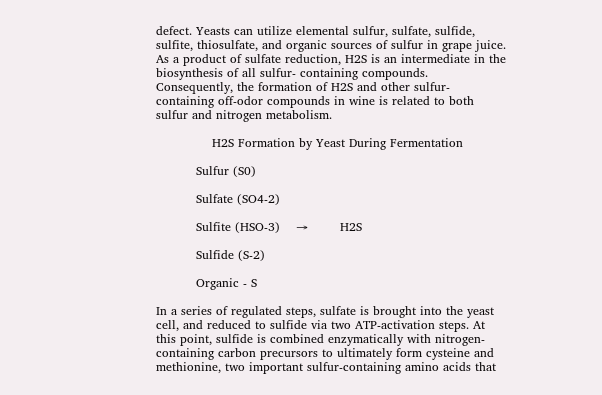defect. Yeasts can utilize elemental sulfur, sulfate, sulfide, sulfite, thiosulfate, and organic sources of sulfur in grape juice. As a product of sulfate reduction, H2S is an intermediate in the biosynthesis of all sulfur- containing compounds. Consequently, the formation of H2S and other sulfur-containing off-odor compounds in wine is related to both sulfur and nitrogen metabolism.

              H2S Formation by Yeast During Fermentation

          Sulfur (S0)

          Sulfate (SO4-2)

          Sulfite (HSO-3)    →        H2S

          Sulfide (S-2)

          Organic - S

In a series of regulated steps, sulfate is brought into the yeast cell, and reduced to sulfide via two ATP-activation steps. At this point, sulfide is combined enzymatically with nitrogen-containing carbon precursors to ultimately form cysteine and methionine, two important sulfur-containing amino acids that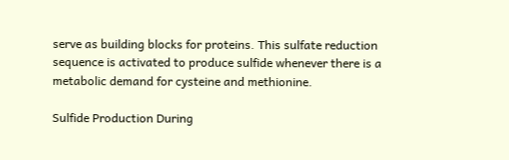serve as building blocks for proteins. This sulfate reduction sequence is activated to produce sulfide whenever there is a metabolic demand for cysteine and methionine.

Sulfide Production During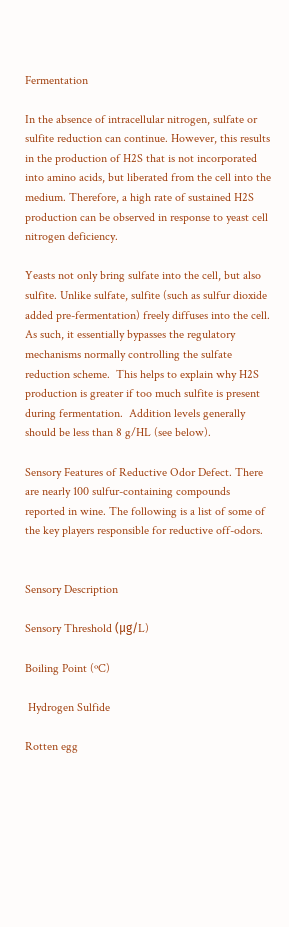Fermentation

In the absence of intracellular nitrogen, sulfate or sulfite reduction can continue. However, this results in the production of H2S that is not incorporated into amino acids, but liberated from the cell into the medium. Therefore, a high rate of sustained H2S production can be observed in response to yeast cell nitrogen deficiency.

Yeasts not only bring sulfate into the cell, but also sulfite. Unlike sulfate, sulfite (such as sulfur dioxide added pre-fermentation) freely diffuses into the cell. As such, it essentially bypasses the regulatory mechanisms normally controlling the sulfate reduction scheme.  This helps to explain why H2S production is greater if too much sulfite is present during fermentation.  Addition levels generally should be less than 8 g/HL (see below).

Sensory Features of Reductive Odor Defect. There are nearly 100 sulfur-containing compounds reported in wine. The following is a list of some of the key players responsible for reductive off-odors.


Sensory Description

Sensory Threshold (μg/L)

Boiling Point (ºC)

 Hydrogen Sulfide

Rotten egg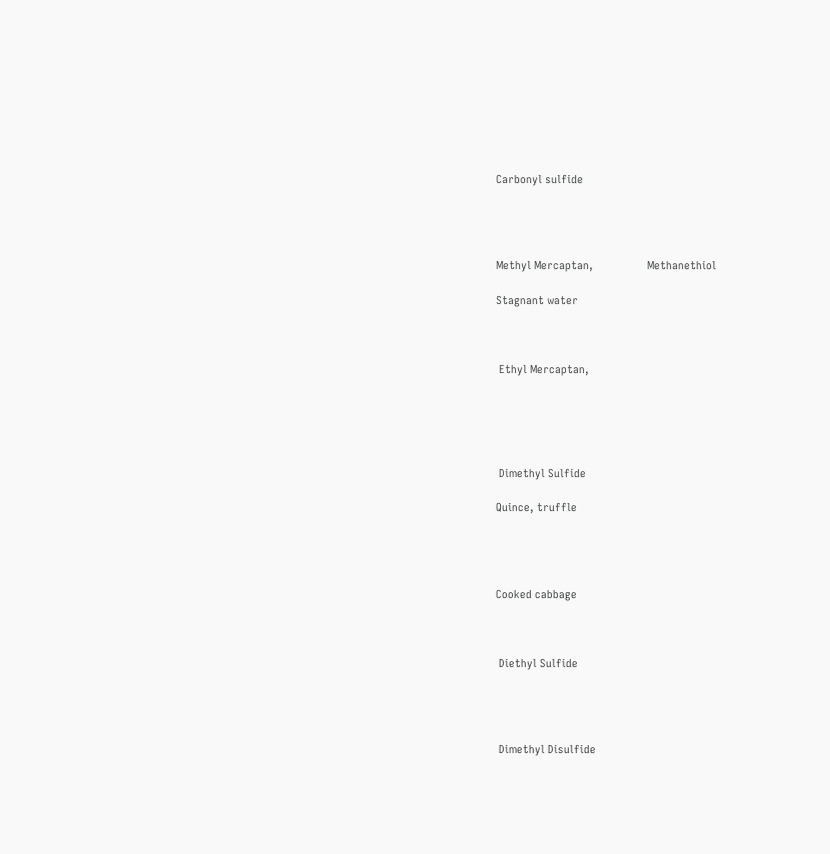Carbonyl sulfide




Methyl Mercaptan,                  Methanethiol

Stagnant water



 Ethyl Mercaptan,





 Dimethyl Sulfide

Quince, truffle




Cooked cabbage



 Diethyl Sulfide




 Dimethyl Disulfide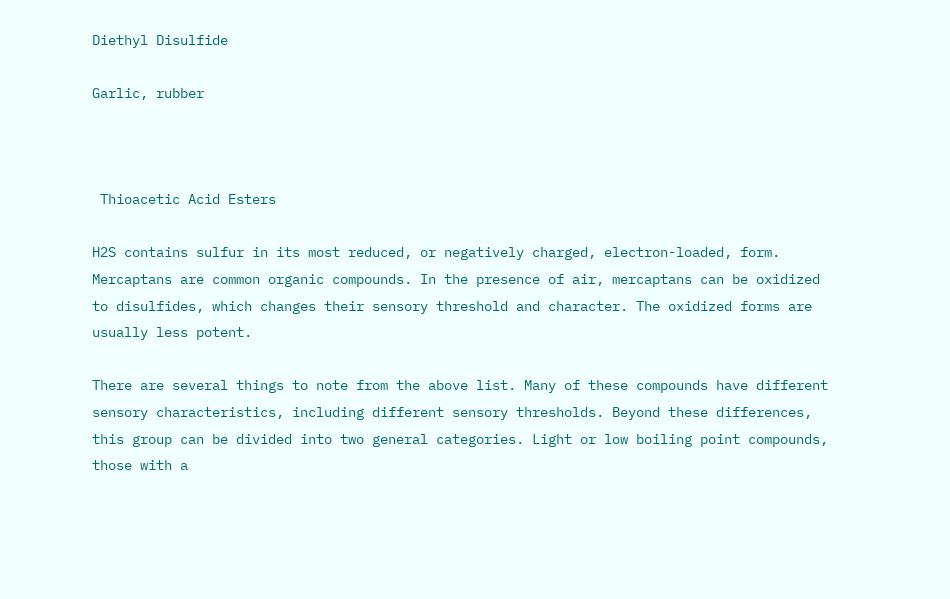Diethyl Disulfide

Garlic, rubber



 Thioacetic Acid Esters

H2S contains sulfur in its most reduced, or negatively charged, electron-loaded, form. Mercaptans are common organic compounds. In the presence of air, mercaptans can be oxidized to disulfides, which changes their sensory threshold and character. The oxidized forms are usually less potent.

There are several things to note from the above list. Many of these compounds have different sensory characteristics, including different sensory thresholds. Beyond these differences, this group can be divided into two general categories. Light or low boiling point compounds, those with a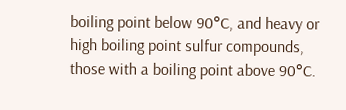boiling point below 90°C, and heavy or high boiling point sulfur compounds, those with a boiling point above 90°C.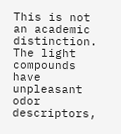This is not an academic distinction. The light compounds have unpleasant odor descriptors,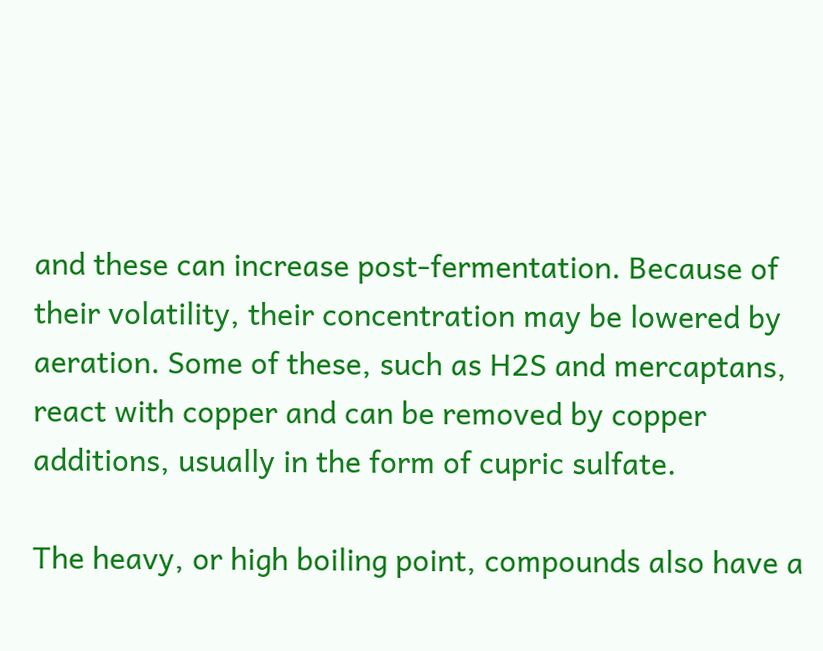and these can increase post-fermentation. Because of their volatility, their concentration may be lowered by aeration. Some of these, such as H2S and mercaptans, react with copper and can be removed by copper additions, usually in the form of cupric sulfate.

The heavy, or high boiling point, compounds also have a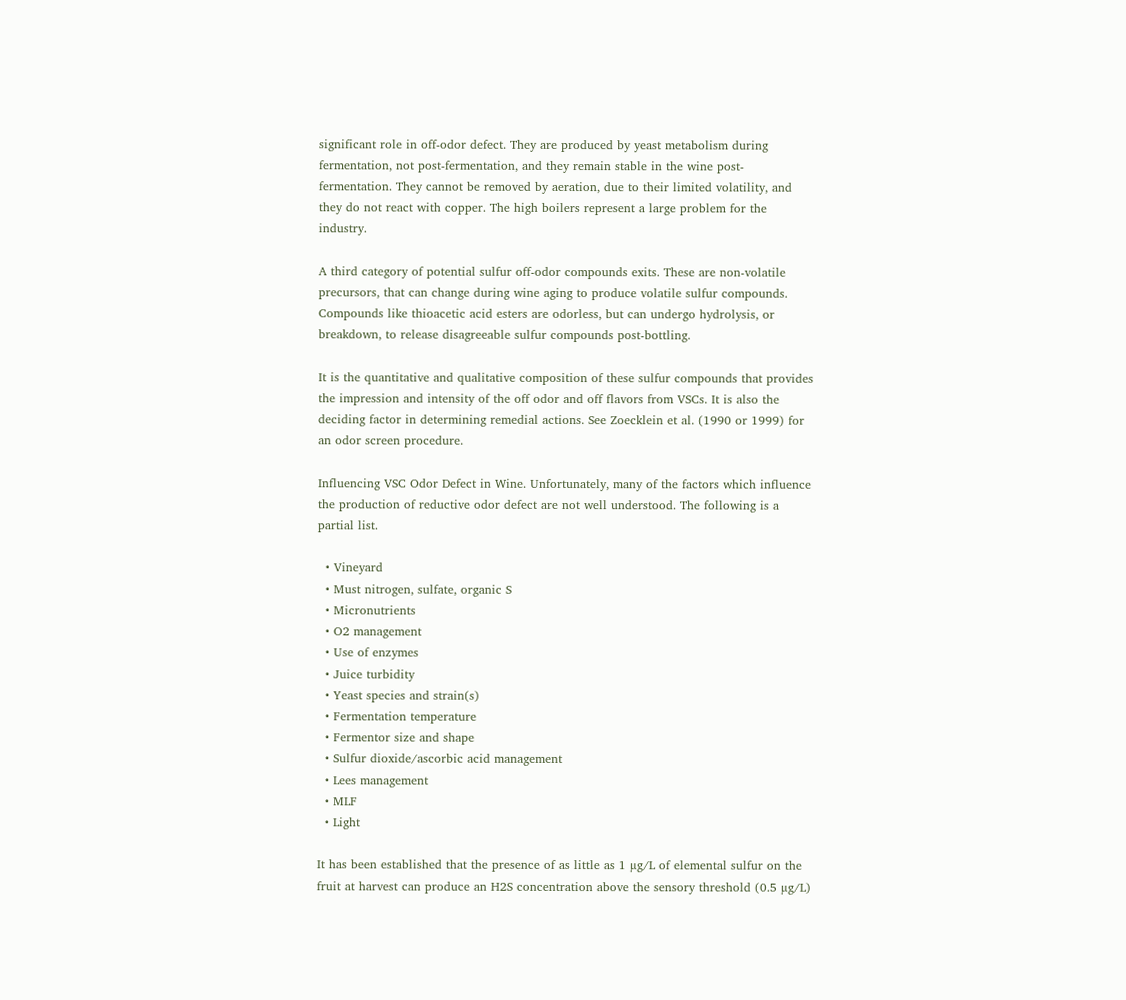significant role in off-odor defect. They are produced by yeast metabolism during fermentation, not post-fermentation, and they remain stable in the wine post-fermentation. They cannot be removed by aeration, due to their limited volatility, and they do not react with copper. The high boilers represent a large problem for the industry.

A third category of potential sulfur off-odor compounds exits. These are non-volatile precursors, that can change during wine aging to produce volatile sulfur compounds. Compounds like thioacetic acid esters are odorless, but can undergo hydrolysis, or breakdown, to release disagreeable sulfur compounds post-bottling.

It is the quantitative and qualitative composition of these sulfur compounds that provides the impression and intensity of the off odor and off flavors from VSCs. It is also the deciding factor in determining remedial actions. See Zoecklein et al. (1990 or 1999) for an odor screen procedure.

Influencing VSC Odor Defect in Wine. Unfortunately, many of the factors which influence the production of reductive odor defect are not well understood. The following is a partial list.

  • Vineyard
  • Must nitrogen, sulfate, organic S
  • Micronutrients
  • O2 management
  • Use of enzymes
  • Juice turbidity
  • Yeast species and strain(s)
  • Fermentation temperature
  • Fermentor size and shape
  • Sulfur dioxide/ascorbic acid management
  • Lees management
  • MLF
  • Light

It has been established that the presence of as little as 1 µg/L of elemental sulfur on the fruit at harvest can produce an H2S concentration above the sensory threshold (0.5 µg/L)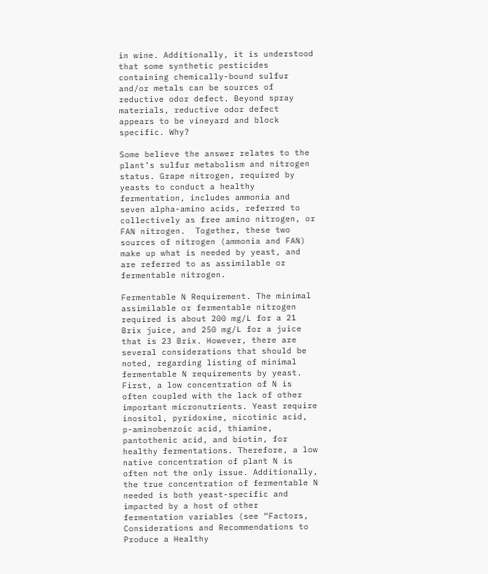in wine. Additionally, it is understood that some synthetic pesticides containing chemically-bound sulfur and/or metals can be sources of reductive odor defect. Beyond spray materials, reductive odor defect appears to be vineyard and block specific. Why?

Some believe the answer relates to the plant’s sulfur metabolism and nitrogen status. Grape nitrogen, required by yeasts to conduct a healthy fermentation, includes ammonia and seven alpha-amino acids, referred to collectively as free amino nitrogen, or FAN nitrogen.  Together, these two sources of nitrogen (ammonia and FAN) make up what is needed by yeast, and are referred to as assimilable or fermentable nitrogen.

Fermentable N Requirement. The minimal assimilable or fermentable nitrogen required is about 200 mg/L for a 21 Brix juice, and 250 mg/L for a juice that is 23 Brix. However, there are several considerations that should be noted, regarding listing of minimal fermentable N requirements by yeast. First, a low concentration of N is often coupled with the lack of other important micronutrients. Yeast require inositol, pyridoxine, nicotinic acid, p-aminobenzoic acid, thiamine, pantothenic acid, and biotin, for healthy fermentations. Therefore, a low native concentration of plant N is often not the only issue. Additionally, the true concentration of fermentable N needed is both yeast-specific and impacted by a host of other fermentation variables (see “Factors, Considerations and Recommendations to Produce a Healthy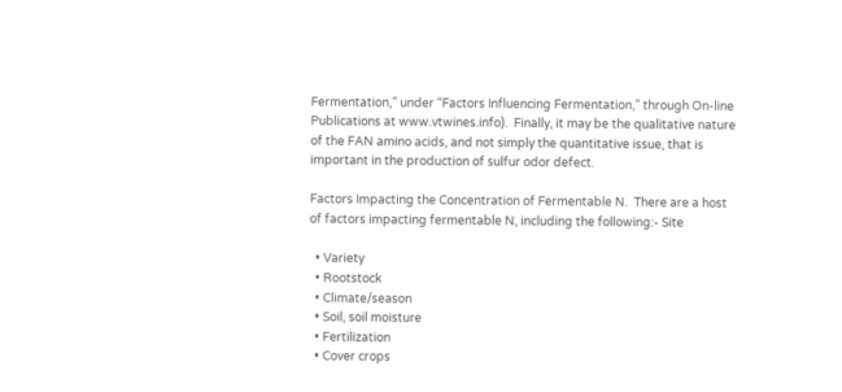Fermentation,” under “Factors Influencing Fermentation,” through On-line Publications at www.vtwines.info).  Finally, it may be the qualitative nature of the FAN amino acids, and not simply the quantitative issue, that is important in the production of sulfur odor defect.

Factors Impacting the Concentration of Fermentable N.  There are a host of factors impacting fermentable N, including the following:- Site

  • Variety
  • Rootstock
  • Climate/season
  • Soil, soil moisture
  • Fertilization
  • Cover crops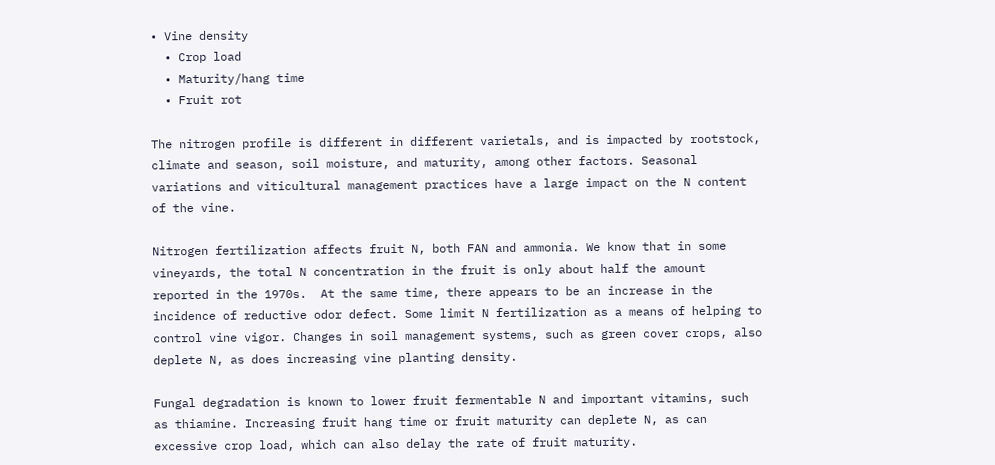• Vine density
  • Crop load
  • Maturity/hang time
  • Fruit rot

The nitrogen profile is different in different varietals, and is impacted by rootstock, climate and season, soil moisture, and maturity, among other factors. Seasonal variations and viticultural management practices have a large impact on the N content of the vine.

Nitrogen fertilization affects fruit N, both FAN and ammonia. We know that in some vineyards, the total N concentration in the fruit is only about half the amount reported in the 1970s.  At the same time, there appears to be an increase in the incidence of reductive odor defect. Some limit N fertilization as a means of helping to control vine vigor. Changes in soil management systems, such as green cover crops, also deplete N, as does increasing vine planting density.

Fungal degradation is known to lower fruit fermentable N and important vitamins, such as thiamine. Increasing fruit hang time or fruit maturity can deplete N, as can excessive crop load, which can also delay the rate of fruit maturity.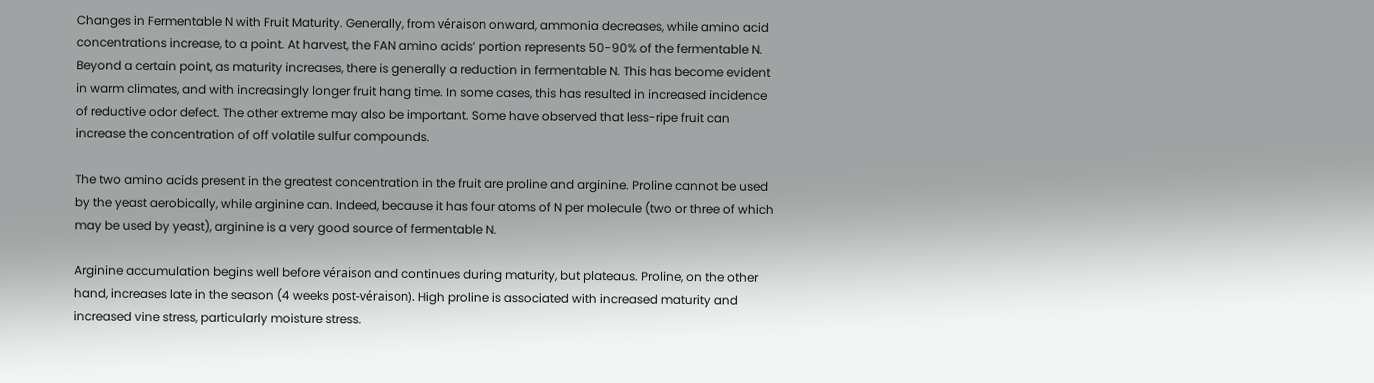Changes in Fermentable N with Fruit Maturity. Generally, from véraison onward, ammonia decreases, while amino acid concentrations increase, to a point. At harvest, the FAN amino acids’ portion represents 50-90% of the fermentable N. Beyond a certain point, as maturity increases, there is generally a reduction in fermentable N. This has become evident in warm climates, and with increasingly longer fruit hang time. In some cases, this has resulted in increased incidence of reductive odor defect. The other extreme may also be important. Some have observed that less-ripe fruit can increase the concentration of off volatile sulfur compounds.

The two amino acids present in the greatest concentration in the fruit are proline and arginine. Proline cannot be used by the yeast aerobically, while arginine can. Indeed, because it has four atoms of N per molecule (two or three of which may be used by yeast), arginine is a very good source of fermentable N.

Arginine accumulation begins well before véraison and continues during maturity, but plateaus. Proline, on the other hand, increases late in the season (4 weeks post-véraison). High proline is associated with increased maturity and increased vine stress, particularly moisture stress.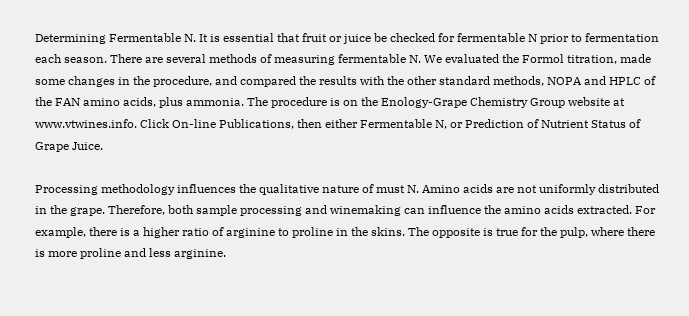Determining Fermentable N. It is essential that fruit or juice be checked for fermentable N prior to fermentation each season. There are several methods of measuring fermentable N. We evaluated the Formol titration, made some changes in the procedure, and compared the results with the other standard methods, NOPA and HPLC of the FAN amino acids, plus ammonia. The procedure is on the Enology-Grape Chemistry Group website at www.vtwines.info. Click On-line Publications, then either Fermentable N, or Prediction of Nutrient Status of Grape Juice.

Processing methodology influences the qualitative nature of must N. Amino acids are not uniformly distributed in the grape. Therefore, both sample processing and winemaking can influence the amino acids extracted. For example, there is a higher ratio of arginine to proline in the skins. The opposite is true for the pulp, where there is more proline and less arginine.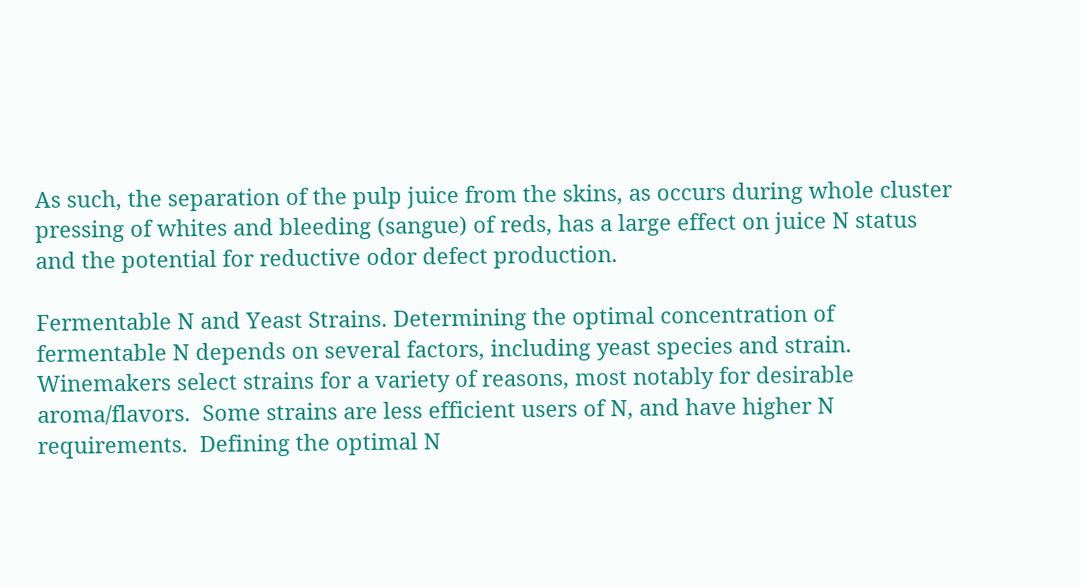As such, the separation of the pulp juice from the skins, as occurs during whole cluster pressing of whites and bleeding (sangue) of reds, has a large effect on juice N status and the potential for reductive odor defect production.

Fermentable N and Yeast Strains. Determining the optimal concentration of fermentable N depends on several factors, including yeast species and strain. Winemakers select strains for a variety of reasons, most notably for desirable aroma/flavors.  Some strains are less efficient users of N, and have higher N requirements.  Defining the optimal N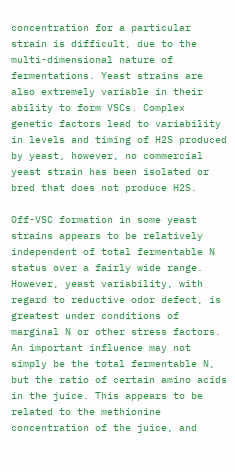concentration for a particular strain is difficult, due to the multi-dimensional nature of fermentations. Yeast strains are also extremely variable in their ability to form VSCs. Complex genetic factors lead to variability in levels and timing of H2S produced by yeast, however, no commercial yeast strain has been isolated or bred that does not produce H2S.

Off-VSC formation in some yeast strains appears to be relatively independent of total fermentable N status over a fairly wide range. However, yeast variability, with regard to reductive odor defect, is greatest under conditions of marginal N or other stress factors. An important influence may not simply be the total fermentable N, but the ratio of certain amino acids in the juice. This appears to be related to the methionine concentration of the juice, and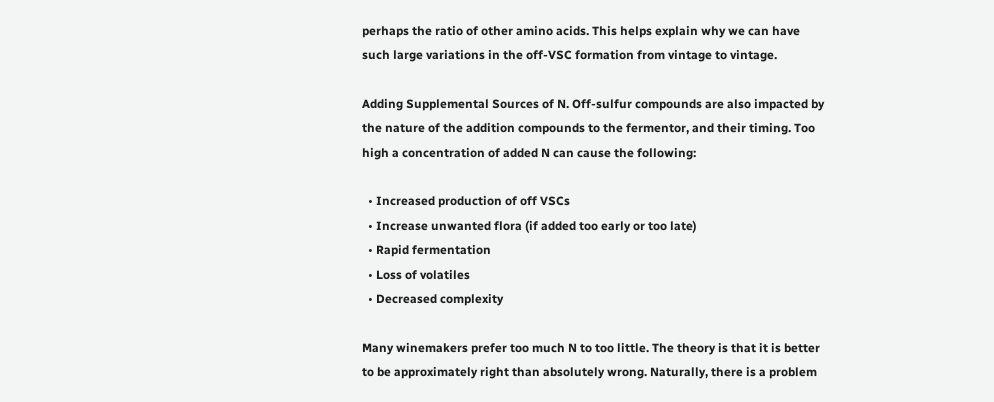perhaps the ratio of other amino acids. This helps explain why we can have such large variations in the off-VSC formation from vintage to vintage.

Adding Supplemental Sources of N. Off-sulfur compounds are also impacted by the nature of the addition compounds to the fermentor, and their timing. Too high a concentration of added N can cause the following:

  • Increased production of off VSCs
  • Increase unwanted flora (if added too early or too late)
  • Rapid fermentation
  • Loss of volatiles
  • Decreased complexity

Many winemakers prefer too much N to too little. The theory is that it is better to be approximately right than absolutely wrong. Naturally, there is a problem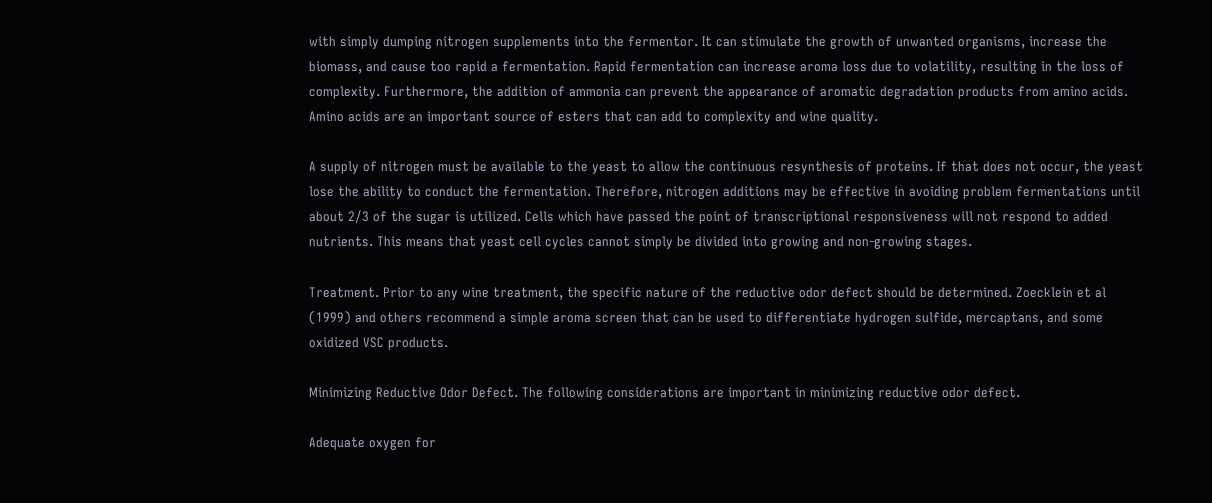with simply dumping nitrogen supplements into the fermentor. It can stimulate the growth of unwanted organisms, increase the biomass, and cause too rapid a fermentation. Rapid fermentation can increase aroma loss due to volatility, resulting in the loss of complexity. Furthermore, the addition of ammonia can prevent the appearance of aromatic degradation products from amino acids. Amino acids are an important source of esters that can add to complexity and wine quality.

A supply of nitrogen must be available to the yeast to allow the continuous resynthesis of proteins. If that does not occur, the yeast lose the ability to conduct the fermentation. Therefore, nitrogen additions may be effective in avoiding problem fermentations until about 2/3 of the sugar is utilized. Cells which have passed the point of transcriptional responsiveness will not respond to added nutrients. This means that yeast cell cycles cannot simply be divided into growing and non-growing stages.

Treatment. Prior to any wine treatment, the specific nature of the reductive odor defect should be determined. Zoecklein et al (1999) and others recommend a simple aroma screen that can be used to differentiate hydrogen sulfide, mercaptans, and some oxidized VSC products.

Minimizing Reductive Odor Defect. The following considerations are important in minimizing reductive odor defect.

Adequate oxygen for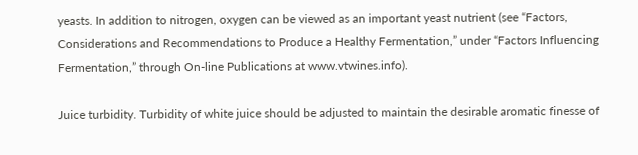yeasts. In addition to nitrogen, oxygen can be viewed as an important yeast nutrient (see “Factors, Considerations and Recommendations to Produce a Healthy Fermentation,” under “Factors Influencing Fermentation,” through On-line Publications at www.vtwines.info).

Juice turbidity. Turbidity of white juice should be adjusted to maintain the desirable aromatic finesse of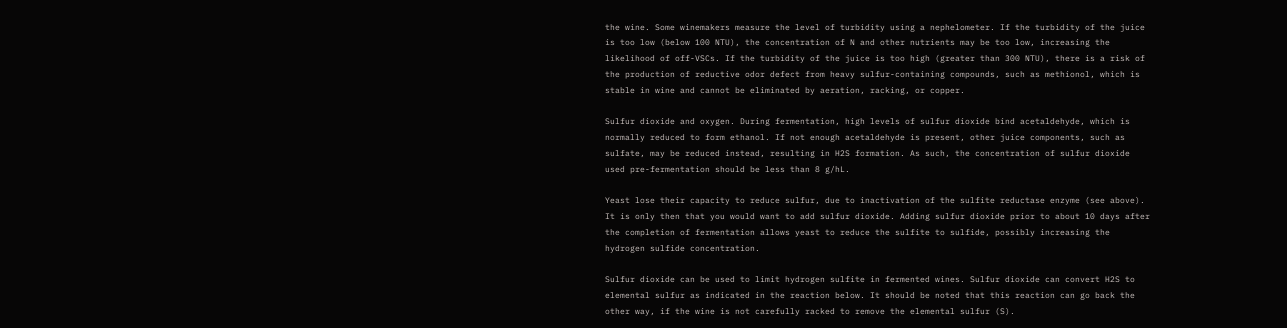the wine. Some winemakers measure the level of turbidity using a nephelometer. If the turbidity of the juice is too low (below 100 NTU), the concentration of N and other nutrients may be too low, increasing the likelihood of off-VSCs. If the turbidity of the juice is too high (greater than 300 NTU), there is a risk of the production of reductive odor defect from heavy sulfur-containing compounds, such as methionol, which is stable in wine and cannot be eliminated by aeration, racking, or copper.

Sulfur dioxide and oxygen. During fermentation, high levels of sulfur dioxide bind acetaldehyde, which is normally reduced to form ethanol. If not enough acetaldehyde is present, other juice components, such as sulfate, may be reduced instead, resulting in H2S formation. As such, the concentration of sulfur dioxide used pre-fermentation should be less than 8 g/hL.

Yeast lose their capacity to reduce sulfur, due to inactivation of the sulfite reductase enzyme (see above). It is only then that you would want to add sulfur dioxide. Adding sulfur dioxide prior to about 10 days after the completion of fermentation allows yeast to reduce the sulfite to sulfide, possibly increasing the hydrogen sulfide concentration.

Sulfur dioxide can be used to limit hydrogen sulfite in fermented wines. Sulfur dioxide can convert H2S to elemental sulfur as indicated in the reaction below. It should be noted that this reaction can go back the other way, if the wine is not carefully racked to remove the elemental sulfur (S).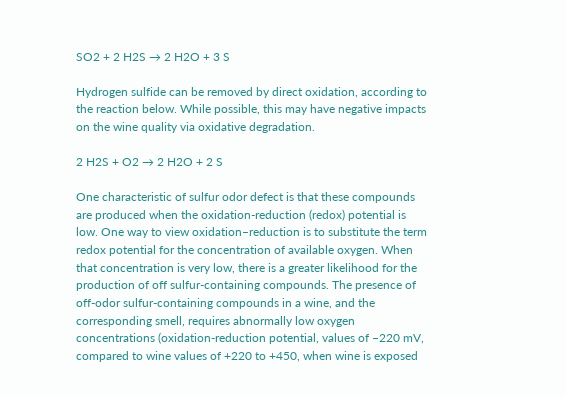SO2 + 2 H2S → 2 H2O + 3 S

Hydrogen sulfide can be removed by direct oxidation, according to the reaction below. While possible, this may have negative impacts on the wine quality via oxidative degradation.

2 H2S + O2 → 2 H2O + 2 S

One characteristic of sulfur odor defect is that these compounds are produced when the oxidation-reduction (redox) potential is low. One way to view oxidation–reduction is to substitute the term redox potential for the concentration of available oxygen. When that concentration is very low, there is a greater likelihood for the production of off sulfur-containing compounds. The presence of off-odor sulfur-containing compounds in a wine, and the corresponding smell, requires abnormally low oxygen concentrations (oxidation-reduction potential, values of –220 mV, compared to wine values of +220 to +450, when wine is exposed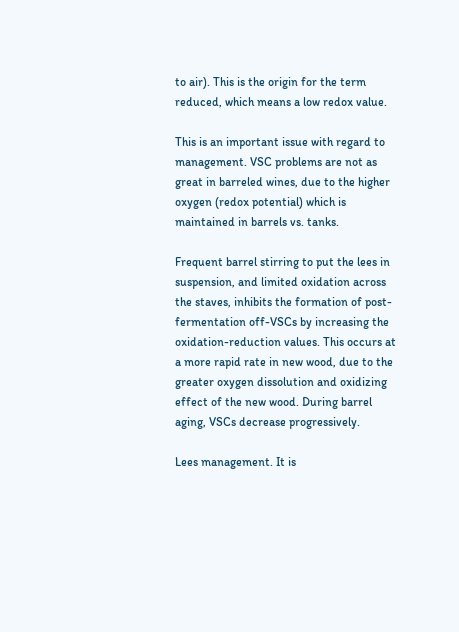to air). This is the origin for the term reduced, which means a low redox value.

This is an important issue with regard to management. VSC problems are not as great in barreled wines, due to the higher oxygen (redox potential) which is maintained in barrels vs. tanks.

Frequent barrel stirring to put the lees in suspension, and limited oxidation across the staves, inhibits the formation of post-fermentation off-VSCs by increasing the oxidation-reduction values. This occurs at a more rapid rate in new wood, due to the greater oxygen dissolution and oxidizing effect of the new wood. During barrel aging, VSCs decrease progressively.

Lees management. It is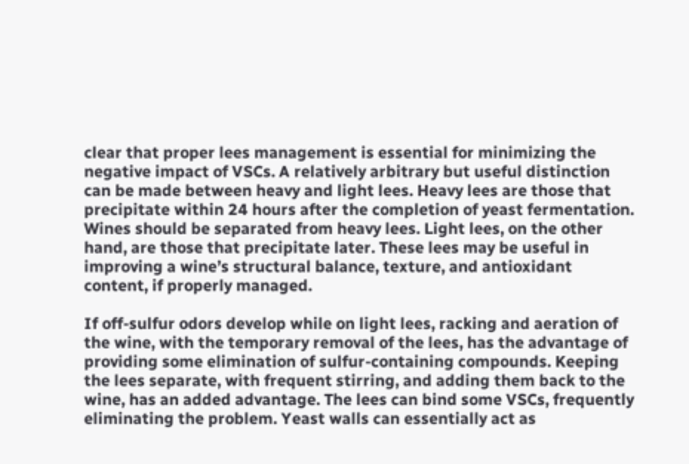clear that proper lees management is essential for minimizing the negative impact of VSCs. A relatively arbitrary but useful distinction can be made between heavy and light lees. Heavy lees are those that precipitate within 24 hours after the completion of yeast fermentation. Wines should be separated from heavy lees. Light lees, on the other hand, are those that precipitate later. These lees may be useful in improving a wine’s structural balance, texture, and antioxidant content, if properly managed.

If off-sulfur odors develop while on light lees, racking and aeration of the wine, with the temporary removal of the lees, has the advantage of providing some elimination of sulfur-containing compounds. Keeping the lees separate, with frequent stirring, and adding them back to the wine, has an added advantage. The lees can bind some VSCs, frequently eliminating the problem. Yeast walls can essentially act as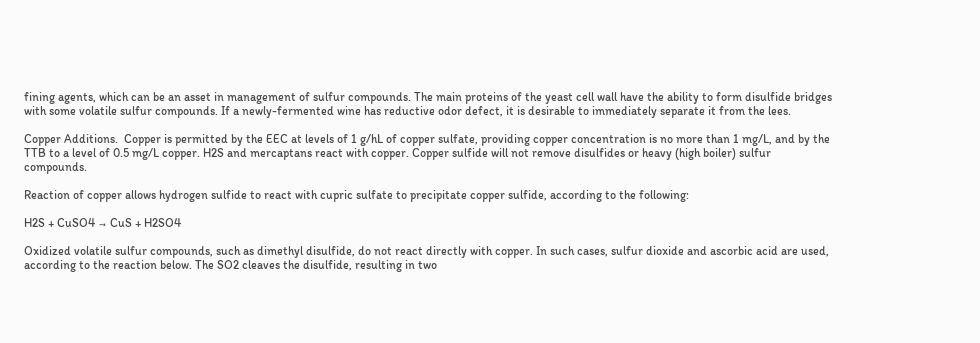fining agents, which can be an asset in management of sulfur compounds. The main proteins of the yeast cell wall have the ability to form disulfide bridges with some volatile sulfur compounds. If a newly-fermented wine has reductive odor defect, it is desirable to immediately separate it from the lees.

Copper Additions.  Copper is permitted by the EEC at levels of 1 g/hL of copper sulfate, providing copper concentration is no more than 1 mg/L, and by the TTB to a level of 0.5 mg/L copper. H2S and mercaptans react with copper. Copper sulfide will not remove disulfides or heavy (high boiler) sulfur compounds.

Reaction of copper allows hydrogen sulfide to react with cupric sulfate to precipitate copper sulfide, according to the following:

H2S + CuSO4 → CuS + H2SO4

Oxidized volatile sulfur compounds, such as dimethyl disulfide, do not react directly with copper. In such cases, sulfur dioxide and ascorbic acid are used, according to the reaction below. The SO2 cleaves the disulfide, resulting in two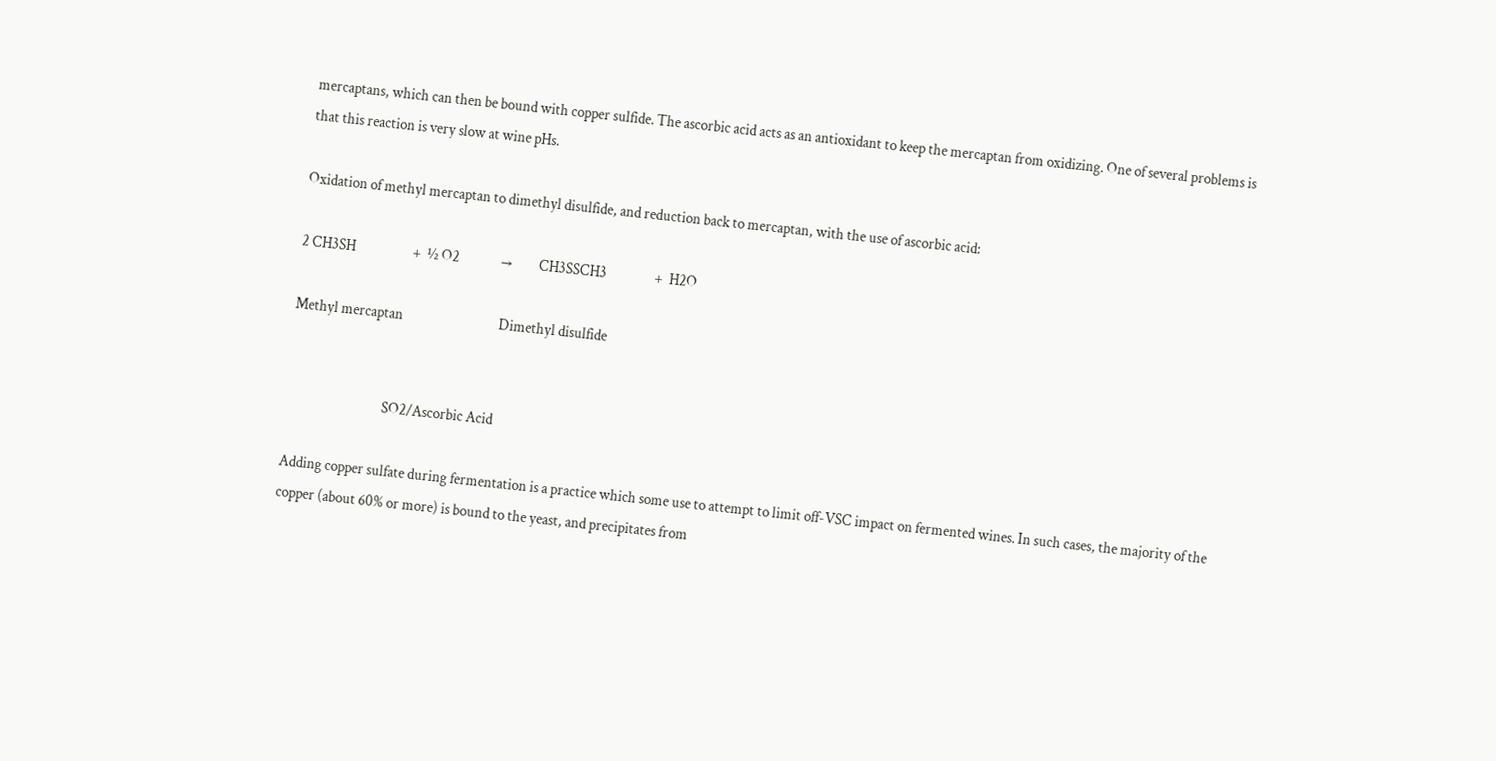mercaptans, which can then be bound with copper sulfide. The ascorbic acid acts as an antioxidant to keep the mercaptan from oxidizing. One of several problems is that this reaction is very slow at wine pHs.

Oxidation of methyl mercaptan to dimethyl disulfide, and reduction back to mercaptan, with the use of ascorbic acid:

2 CH3SH                   +  ½ O2              →         CH3SSCH3                +  H2O

Methyl mercaptan                                Dimethyl disulfide


                                SO2/Ascorbic Acid

Adding copper sulfate during fermentation is a practice which some use to attempt to limit off-VSC impact on fermented wines. In such cases, the majority of the copper (about 60% or more) is bound to the yeast, and precipitates from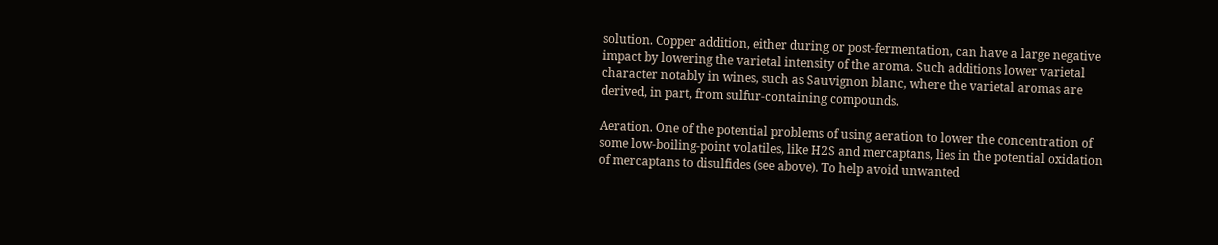solution. Copper addition, either during or post-fermentation, can have a large negative impact by lowering the varietal intensity of the aroma. Such additions lower varietal character notably in wines, such as Sauvignon blanc, where the varietal aromas are derived, in part, from sulfur-containing compounds.

Aeration. One of the potential problems of using aeration to lower the concentration of some low-boiling-point volatiles, like H2S and mercaptans, lies in the potential oxidation of mercaptans to disulfides (see above). To help avoid unwanted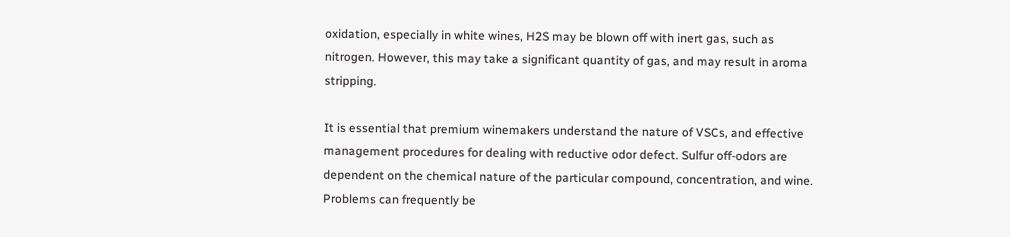oxidation, especially in white wines, H2S may be blown off with inert gas, such as nitrogen. However, this may take a significant quantity of gas, and may result in aroma stripping.

It is essential that premium winemakers understand the nature of VSCs, and effective management procedures for dealing with reductive odor defect. Sulfur off-odors are dependent on the chemical nature of the particular compound, concentration, and wine. Problems can frequently be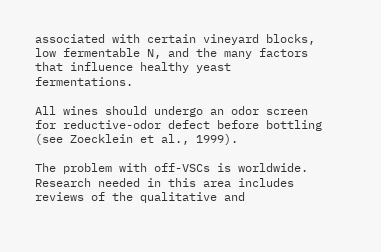associated with certain vineyard blocks, low fermentable N, and the many factors that influence healthy yeast fermentations.

All wines should undergo an odor screen for reductive-odor defect before bottling (see Zoecklein et al., 1999).

The problem with off-VSCs is worldwide. Research needed in this area includes reviews of the qualitative and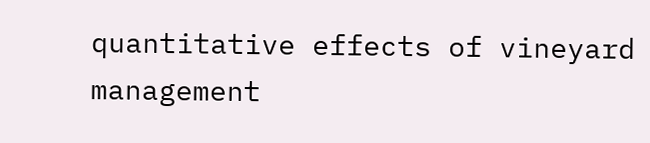quantitative effects of vineyard management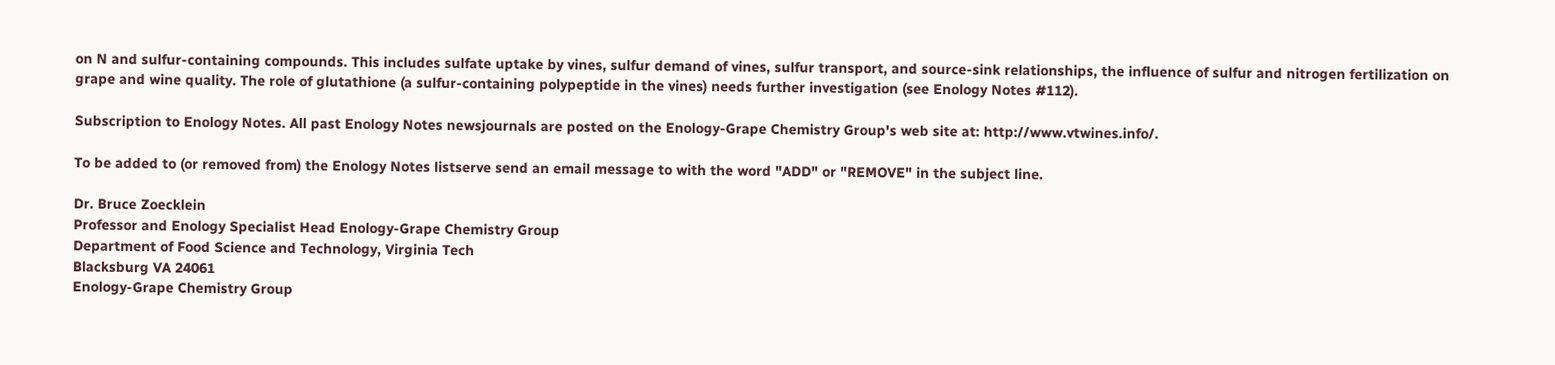on N and sulfur-containing compounds. This includes sulfate uptake by vines, sulfur demand of vines, sulfur transport, and source-sink relationships, the influence of sulfur and nitrogen fertilization on grape and wine quality. The role of glutathione (a sulfur-containing polypeptide in the vines) needs further investigation (see Enology Notes #112).

Subscription to Enology Notes. All past Enology Notes newsjournals are posted on the Enology-Grape Chemistry Group's web site at: http://www.vtwines.info/.

To be added to (or removed from) the Enology Notes listserve send an email message to with the word "ADD" or "REMOVE" in the subject line.

Dr. Bruce Zoecklein
Professor and Enology Specialist Head Enology-Grape Chemistry Group
Department of Food Science and Technology, Virginia Tech
Blacksburg VA 24061
Enology-Grape Chemistry Group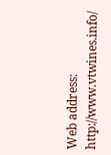Web address: http://www.vtwines.info/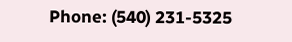Phone: (540) 231-5325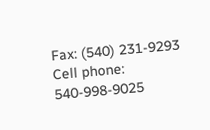Fax: (540) 231-9293
Cell phone: 540-998-9025